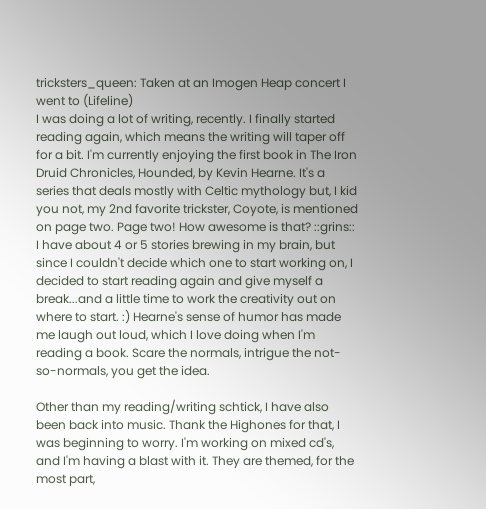tricksters_queen: Taken at an Imogen Heap concert I went to (Lifeline)
I was doing a lot of writing, recently. I finally started reading again, which means the writing will taper off for a bit. I'm currently enjoying the first book in The Iron Druid Chronicles, Hounded, by Kevin Hearne. It's a series that deals mostly with Celtic mythology but, I kid you not, my 2nd favorite trickster, Coyote, is mentioned on page two. Page two! How awesome is that? ::grins:: I have about 4 or 5 stories brewing in my brain, but since I couldn't decide which one to start working on, I decided to start reading again and give myself a break...and a little time to work the creativity out on where to start. :) Hearne's sense of humor has made me laugh out loud, which I love doing when I'm reading a book. Scare the normals, intrigue the not-so-normals, you get the idea.

Other than my reading/writing schtick, I have also been back into music. Thank the Highones for that, I was beginning to worry. I'm working on mixed cd's, and I'm having a blast with it. They are themed, for the most part,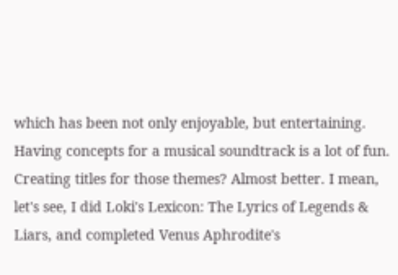which has been not only enjoyable, but entertaining. Having concepts for a musical soundtrack is a lot of fun. Creating titles for those themes? Almost better. I mean, let's see, I did Loki's Lexicon: The Lyrics of Legends & Liars, and completed Venus Aphrodite's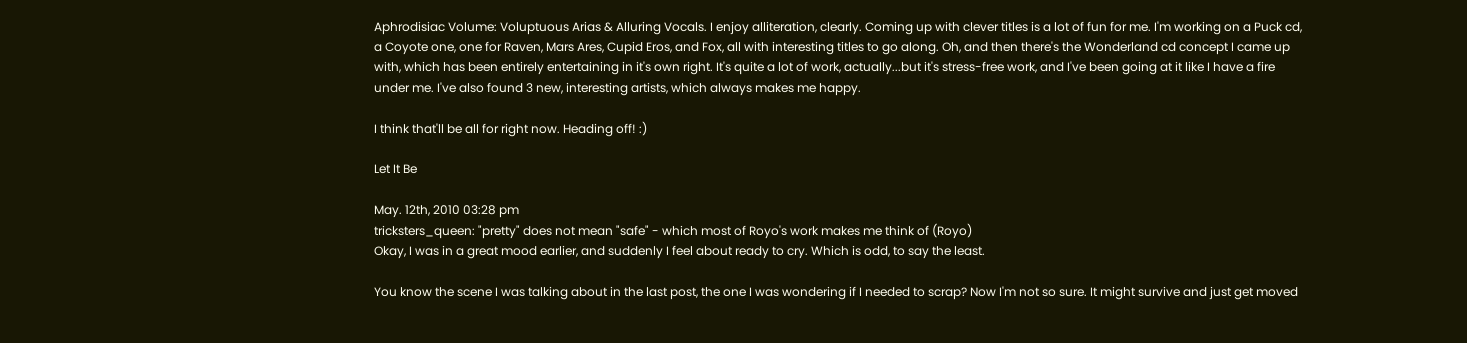Aphrodisiac Volume: Voluptuous Arias & Alluring Vocals. I enjoy alliteration, clearly. Coming up with clever titles is a lot of fun for me. I'm working on a Puck cd, a Coyote one, one for Raven, Mars Ares, Cupid Eros, and Fox, all with interesting titles to go along. Oh, and then there's the Wonderland cd concept I came up with, which has been entirely entertaining in it's own right. It's quite a lot of work, actually...but it's stress-free work, and I've been going at it like I have a fire under me. I've also found 3 new, interesting artists, which always makes me happy.

I think that'll be all for right now. Heading off! :)

Let It Be

May. 12th, 2010 03:28 pm
tricksters_queen: "pretty" does not mean "safe" - which most of Royo's work makes me think of (Royo)
Okay, I was in a great mood earlier, and suddenly I feel about ready to cry. Which is odd, to say the least.

You know the scene I was talking about in the last post, the one I was wondering if I needed to scrap? Now I'm not so sure. It might survive and just get moved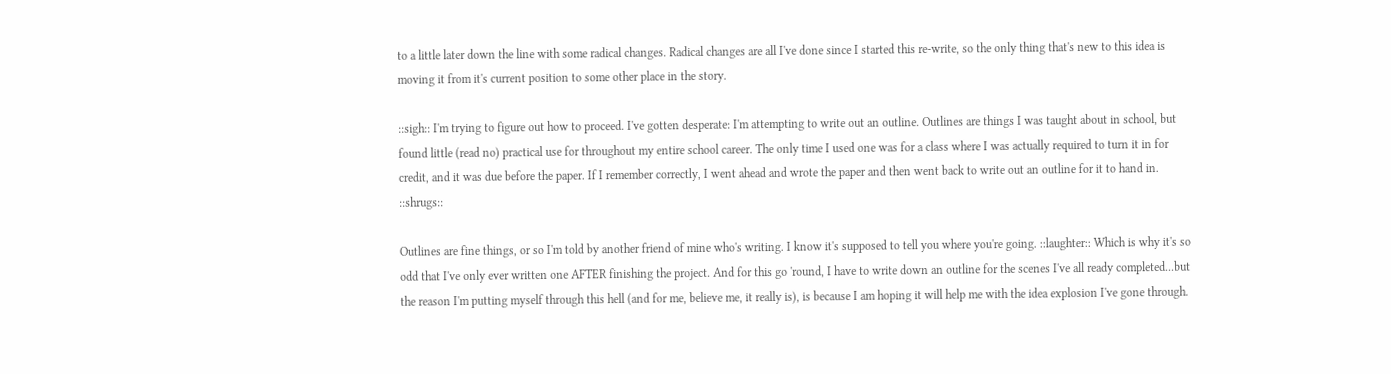to a little later down the line with some radical changes. Radical changes are all I've done since I started this re-write, so the only thing that's new to this idea is moving it from it's current position to some other place in the story.

::sigh:: I'm trying to figure out how to proceed. I've gotten desperate: I'm attempting to write out an outline. Outlines are things I was taught about in school, but found little (read no) practical use for throughout my entire school career. The only time I used one was for a class where I was actually required to turn it in for credit, and it was due before the paper. If I remember correctly, I went ahead and wrote the paper and then went back to write out an outline for it to hand in. ::shrugs::

Outlines are fine things, or so I'm told by another friend of mine who's writing. I know it's supposed to tell you where you're going. ::laughter:: Which is why it's so odd that I've only ever written one AFTER finishing the project. And for this go 'round, I have to write down an outline for the scenes I've all ready completed...but the reason I'm putting myself through this hell (and for me, believe me, it really is), is because I am hoping it will help me with the idea explosion I've gone through.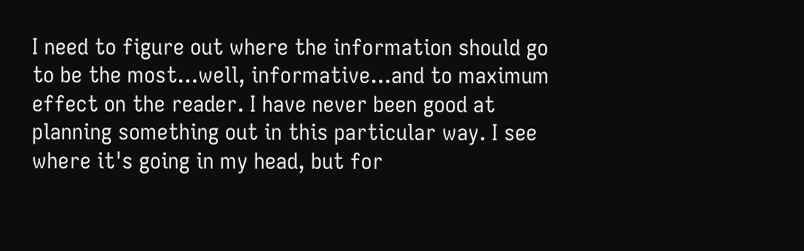I need to figure out where the information should go to be the most...well, informative...and to maximum effect on the reader. I have never been good at planning something out in this particular way. I see where it's going in my head, but for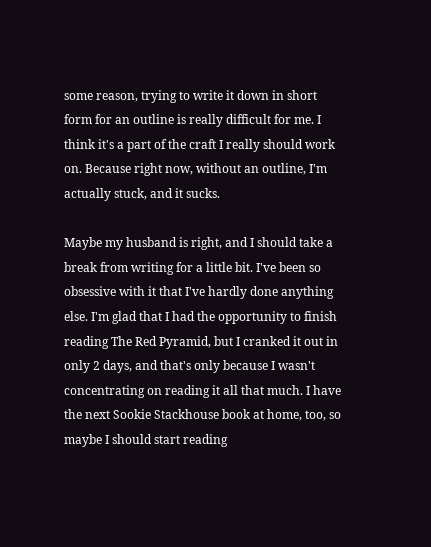some reason, trying to write it down in short form for an outline is really difficult for me. I think it's a part of the craft I really should work on. Because right now, without an outline, I'm actually stuck, and it sucks.

Maybe my husband is right, and I should take a break from writing for a little bit. I've been so obsessive with it that I've hardly done anything else. I'm glad that I had the opportunity to finish reading The Red Pyramid, but I cranked it out in only 2 days, and that's only because I wasn't concentrating on reading it all that much. I have the next Sookie Stackhouse book at home, too, so maybe I should start reading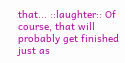that... ::laughter:: Of course, that will probably get finished just as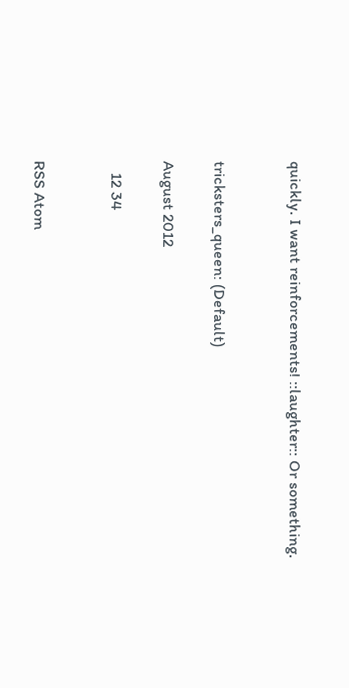quickly. I want reinforcements! ::laughter:: Or something.


tricksters_queen: (Default)

August 2012

   12 34


RSS Atom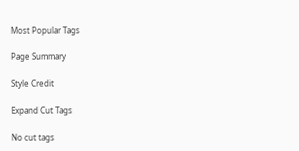Most Popular Tags

Page Summary

Style Credit

Expand Cut Tags

No cut tags